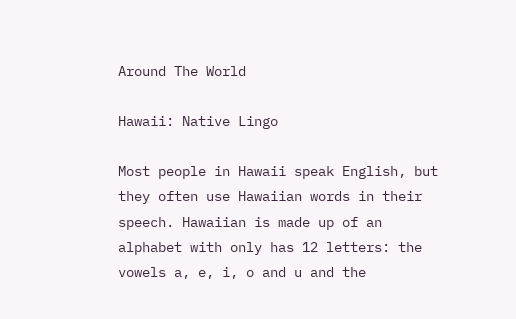Around The World

Hawaii: Native Lingo

Most people in Hawaii speak English, but they often use Hawaiian words in their speech. Hawaiian is made up of an alphabet with only has 12 letters: the vowels a, e, i, o and u and the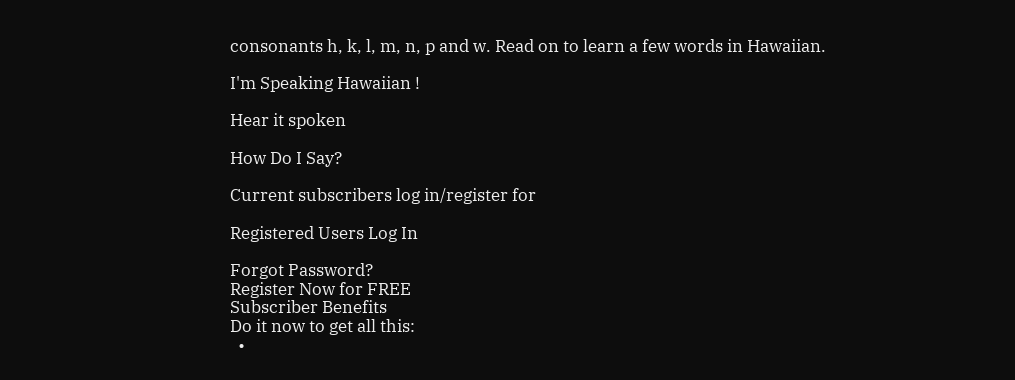consonants h, k, l, m, n, p and w. Read on to learn a few words in Hawaiian.

I'm Speaking Hawaiian !

Hear it spoken

How Do I Say?

Current subscribers log in/register for

Registered Users Log In

Forgot Password?
Register Now for FREE
Subscriber Benefits
Do it now to get all this:
  •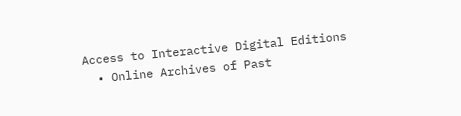Access to Interactive Digital Editions
  • Online Archives of Past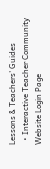Lessons & Teachers' Guides
  • Interactive Teacher Community
Website Login Page